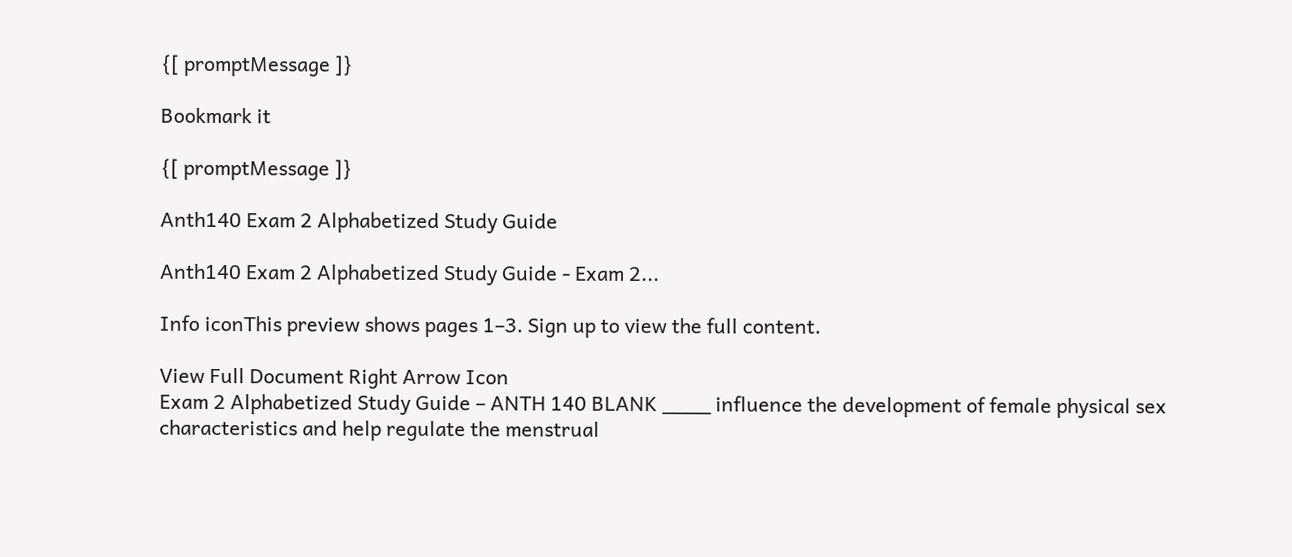{[ promptMessage ]}

Bookmark it

{[ promptMessage ]}

Anth140 Exam 2 Alphabetized Study Guide

Anth140 Exam 2 Alphabetized Study Guide - Exam 2...

Info iconThis preview shows pages 1–3. Sign up to view the full content.

View Full Document Right Arrow Icon
Exam 2 Alphabetized Study Guide – ANTH 140 BLANK ____ influence the development of female physical sex characteristics and help regulate the menstrual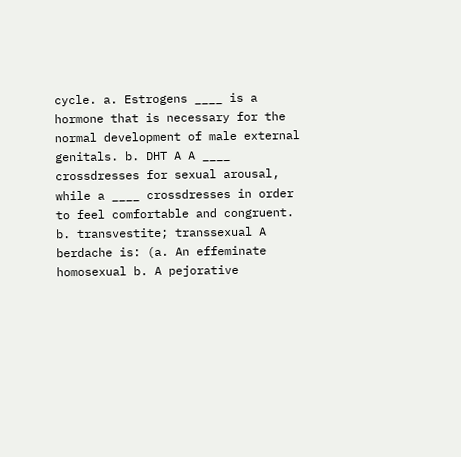cycle. a. Estrogens ____ is a hormone that is necessary for the normal development of male external genitals. b. DHT A A ____ crossdresses for sexual arousal, while a ____ crossdresses in order to feel comfortable and congruent. b. transvestite; transsexual A berdache is: (a. An effeminate homosexual b. A pejorative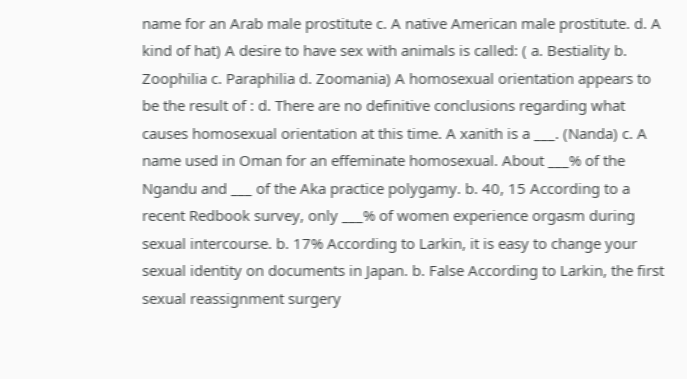name for an Arab male prostitute c. A native American male prostitute. d. A kind of hat) A desire to have sex with animals is called: ( a. Bestiality b. Zoophilia c. Paraphilia d. Zoomania) A homosexual orientation appears to be the result of : d. There are no definitive conclusions regarding what causes homosexual orientation at this time. A xanith is a ___. (Nanda) c. A name used in Oman for an effeminate homosexual. About ___% of the Ngandu and ___ of the Aka practice polygamy. b. 40, 15 According to a recent Redbook survey, only ___% of women experience orgasm during sexual intercourse. b. 17% According to Larkin, it is easy to change your sexual identity on documents in Japan. b. False According to Larkin, the first sexual reassignment surgery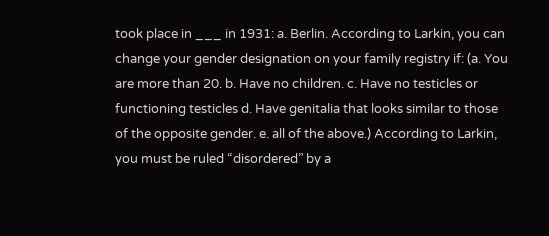took place in ___ in 1931: a. Berlin. According to Larkin, you can change your gender designation on your family registry if: (a. You are more than 20. b. Have no children. c. Have no testicles or functioning testicles d. Have genitalia that looks similar to those of the opposite gender. e. all of the above.) According to Larkin, you must be ruled “disordered” by a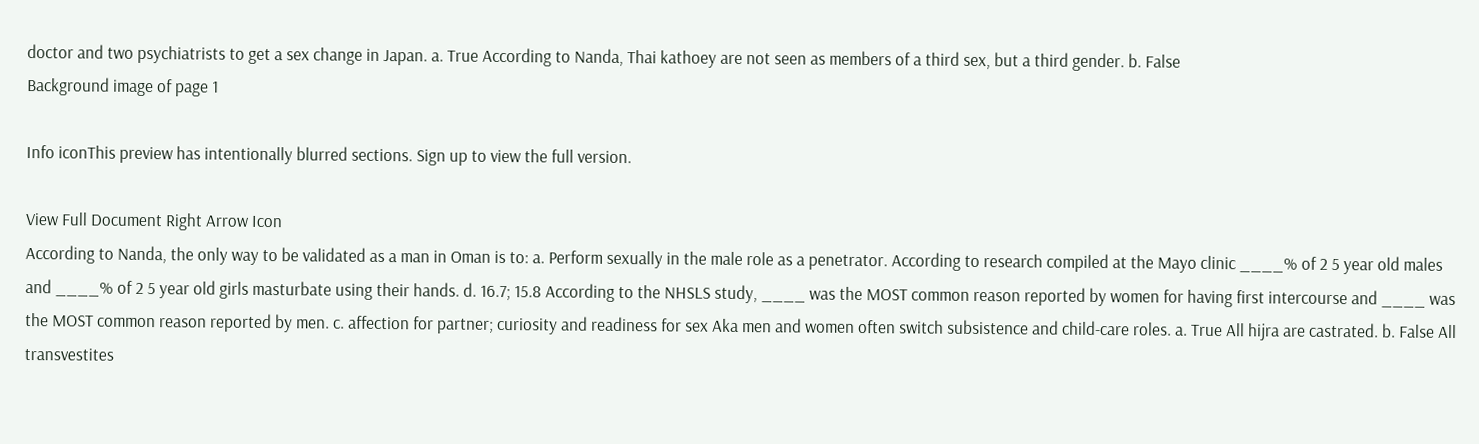doctor and two psychiatrists to get a sex change in Japan. a. True According to Nanda, Thai kathoey are not seen as members of a third sex, but a third gender. b. False
Background image of page 1

Info iconThis preview has intentionally blurred sections. Sign up to view the full version.

View Full Document Right Arrow Icon
According to Nanda, the only way to be validated as a man in Oman is to: a. Perform sexually in the male role as a penetrator. According to research compiled at the Mayo clinic ____% of 2 5 year old males and ____% of 2 5 year old girls masturbate using their hands. d. 16.7; 15.8 According to the NHSLS study, ____ was the MOST common reason reported by women for having first intercourse and ____ was the MOST common reason reported by men. c. affection for partner; curiosity and readiness for sex Aka men and women often switch subsistence and child-care roles. a. True All hijra are castrated. b. False All transvestites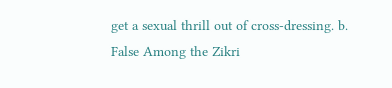get a sexual thrill out of cross-dressing. b. False Among the Zikri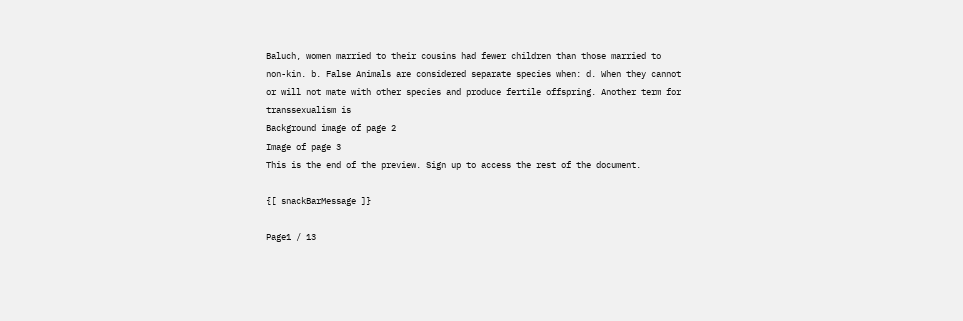Baluch, women married to their cousins had fewer children than those married to non-kin. b. False Animals are considered separate species when: d. When they cannot or will not mate with other species and produce fertile offspring. Another term for transsexualism is
Background image of page 2
Image of page 3
This is the end of the preview. Sign up to access the rest of the document.

{[ snackBarMessage ]}

Page1 / 13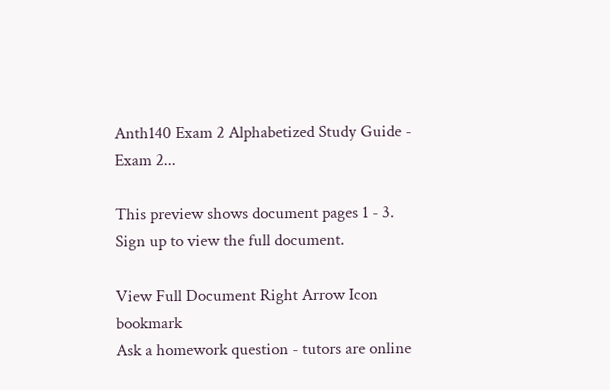Anth140 Exam 2 Alphabetized Study Guide - Exam 2...

This preview shows document pages 1 - 3. Sign up to view the full document.

View Full Document Right Arrow Icon bookmark
Ask a homework question - tutors are online